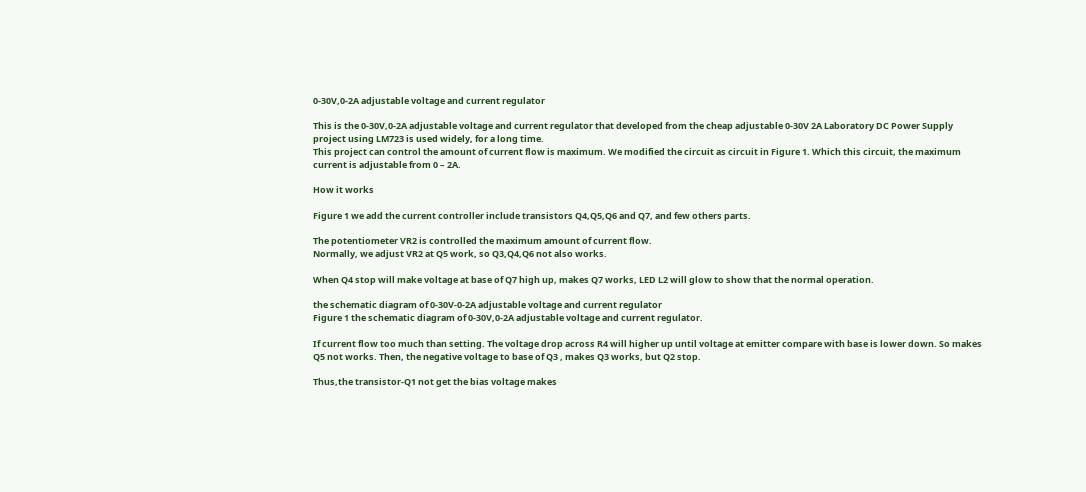0-30V,0-2A adjustable voltage and current regulator

This is the 0-30V,0-2A adjustable voltage and current regulator that developed from the cheap adjustable 0-30V 2A Laboratory DC Power Supply project using LM723 is used widely, for a long time.
This project can control the amount of current flow is maximum. We modified the circuit as circuit in Figure 1. Which this circuit, the maximum current is adjustable from 0 – 2A.

How it works

Figure 1 we add the current controller include transistors Q4,Q5,Q6 and Q7, and few others parts.

The potentiometer VR2 is controlled the maximum amount of current flow.
Normally, we adjust VR2 at Q5 work, so Q3,Q4,Q6 not also works.

When Q4 stop will make voltage at base of Q7 high up, makes Q7 works, LED L2 will glow to show that the normal operation.

the schematic diagram of 0-30V-0-2A adjustable voltage and current regulator
Figure 1 the schematic diagram of 0-30V,0-2A adjustable voltage and current regulator.

If current flow too much than setting. The voltage drop across R4 will higher up until voltage at emitter compare with base is lower down. So makes Q5 not works. Then, the negative voltage to base of Q3 , makes Q3 works, but Q2 stop.

Thus,the transistor-Q1 not get the bias voltage makes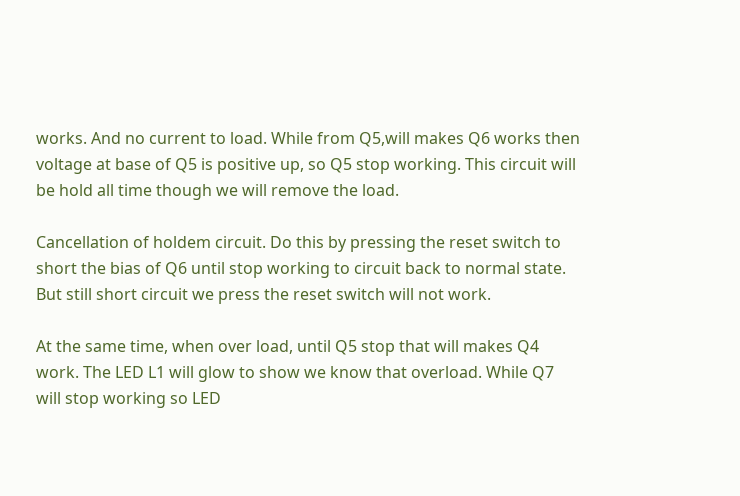works. And no current to load. While from Q5,will makes Q6 works then voltage at base of Q5 is positive up, so Q5 stop working. This circuit will be hold all time though we will remove the load.

Cancellation of holdem circuit. Do this by pressing the reset switch to short the bias of Q6 until stop working to circuit back to normal state. But still short circuit we press the reset switch will not work.

At the same time, when over load, until Q5 stop that will makes Q4 work. The LED L1 will glow to show we know that overload. While Q7 will stop working so LED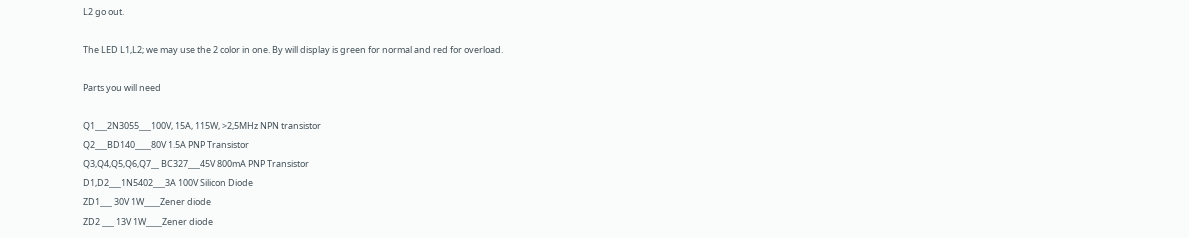L2 go out.

The LED L1,L2; we may use the 2 color in one. By will display is green for normal and red for overload.

Parts you will need

Q1___2N3055___100V, 15A, 115W, >2,5MHz NPN transistor
Q2___BD140____80V 1.5A PNP Transistor
Q3,Q4,Q5,Q6,Q7__ BC327___45V 800mA PNP Transistor
D1,D2___1N5402___3A 100V Silicon Diode
ZD1___ 30V 1W____Zener diode
ZD2 ___ 13V 1W____Zener diode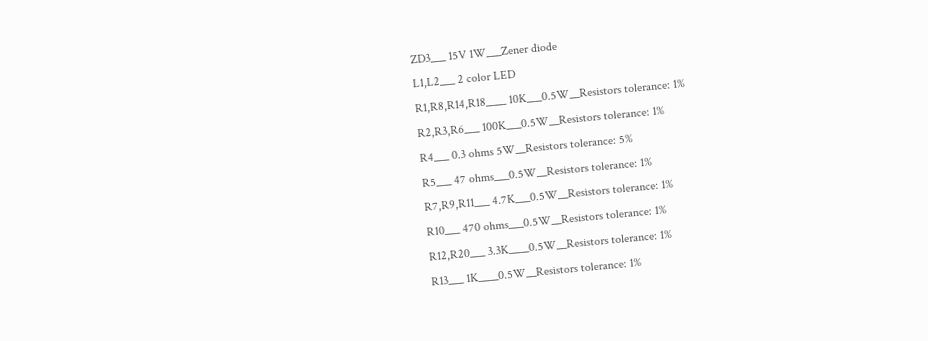ZD3___ 15V 1W___Zener diode
L1,L2___ 2 color LED
R1,R8,R14,R18____ 10K___0.5W__Resistors tolerance: 1%
R2,R3,R6___ 100K___0.5W__Resistors tolerance: 1%
R4___ 0.3 ohms 5W__Resistors tolerance: 5%
R5___ 47 ohms___0.5W__Resistors tolerance: 1%
R7,R9,R11___ 4.7K___0.5W__Resistors tolerance: 1%
R10___ 470 ohms___0.5W__Resistors tolerance: 1%
R12,R20___ 3.3K____0.5W__Resistors tolerance: 1%
R13___ 1K____0.5W__Resistors tolerance: 1%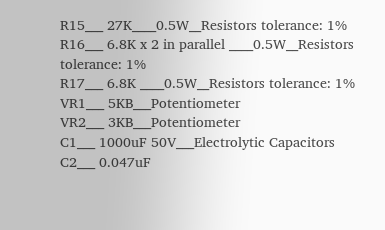R15___ 27K____0.5W__Resistors tolerance: 1%
R16___ 6.8K x 2 in parallel ____0.5W__Resistors tolerance: 1%
R17___ 6.8K ____0.5W__Resistors tolerance: 1%
VR1___ 5KB___Potentiometer
VR2___ 3KB___Potentiometer
C1___ 1000uF 50V___Electrolytic Capacitors
C2___ 0.047uF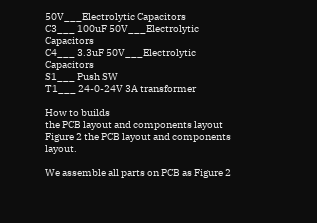50V___Electrolytic Capacitors
C3___ 100uF 50V___Electrolytic Capacitors
C4___ 3.3uF 50V___Electrolytic Capacitors
S1___ Push SW
T1___ 24-0-24V 3A transformer

How to builds
the PCB layout and components layout
Figure 2 the PCB layout and components layout.

We assemble all parts on PCB as Figure 2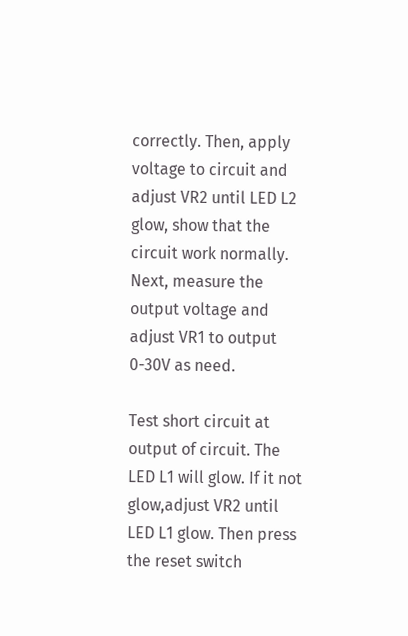correctly. Then, apply voltage to circuit and adjust VR2 until LED L2 glow, show that the circuit work normally. Next, measure the output voltage and adjust VR1 to output 0-30V as need.

Test short circuit at output of circuit. The LED L1 will glow. If it not glow,adjust VR2 until LED L1 glow. Then press the reset switch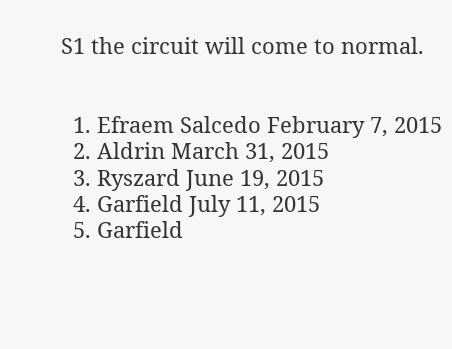S1 the circuit will come to normal.


  1. Efraem Salcedo February 7, 2015
  2. Aldrin March 31, 2015
  3. Ryszard June 19, 2015
  4. Garfield July 11, 2015
  5. Garfield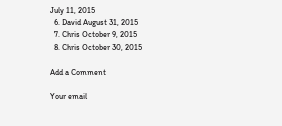July 11, 2015
  6. David August 31, 2015
  7. Chris October 9, 2015
  8. Chris October 30, 2015

Add a Comment

Your email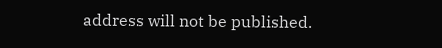address will not be published.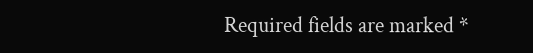Required fields are marked *